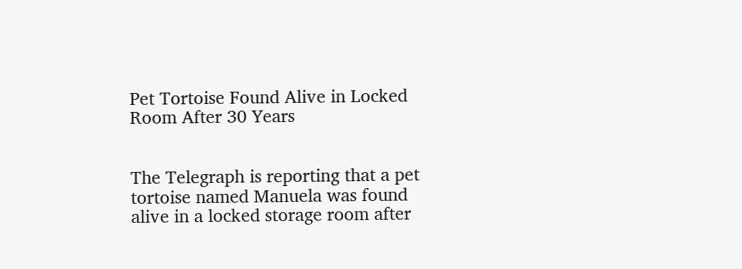Pet Tortoise Found Alive in Locked Room After 30 Years


The Telegraph is reporting that a pet tortoise named Manuela was found alive in a locked storage room after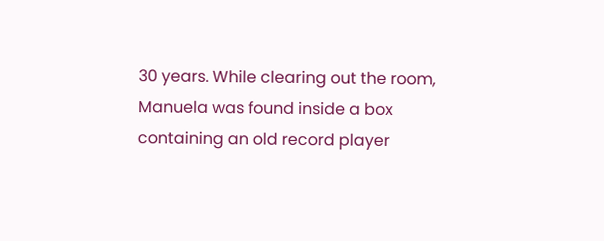30 years. While clearing out the room, Manuela was found inside a box containing an old record player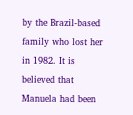by the Brazil-based family who lost her in 1982. It is believed that Manuela had been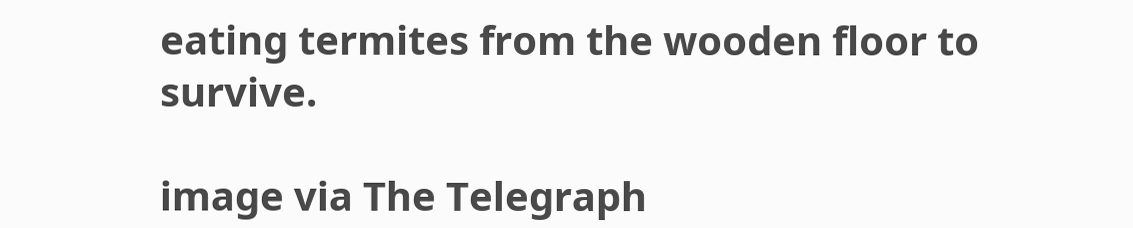eating termites from the wooden floor to survive.

image via The Telegraph